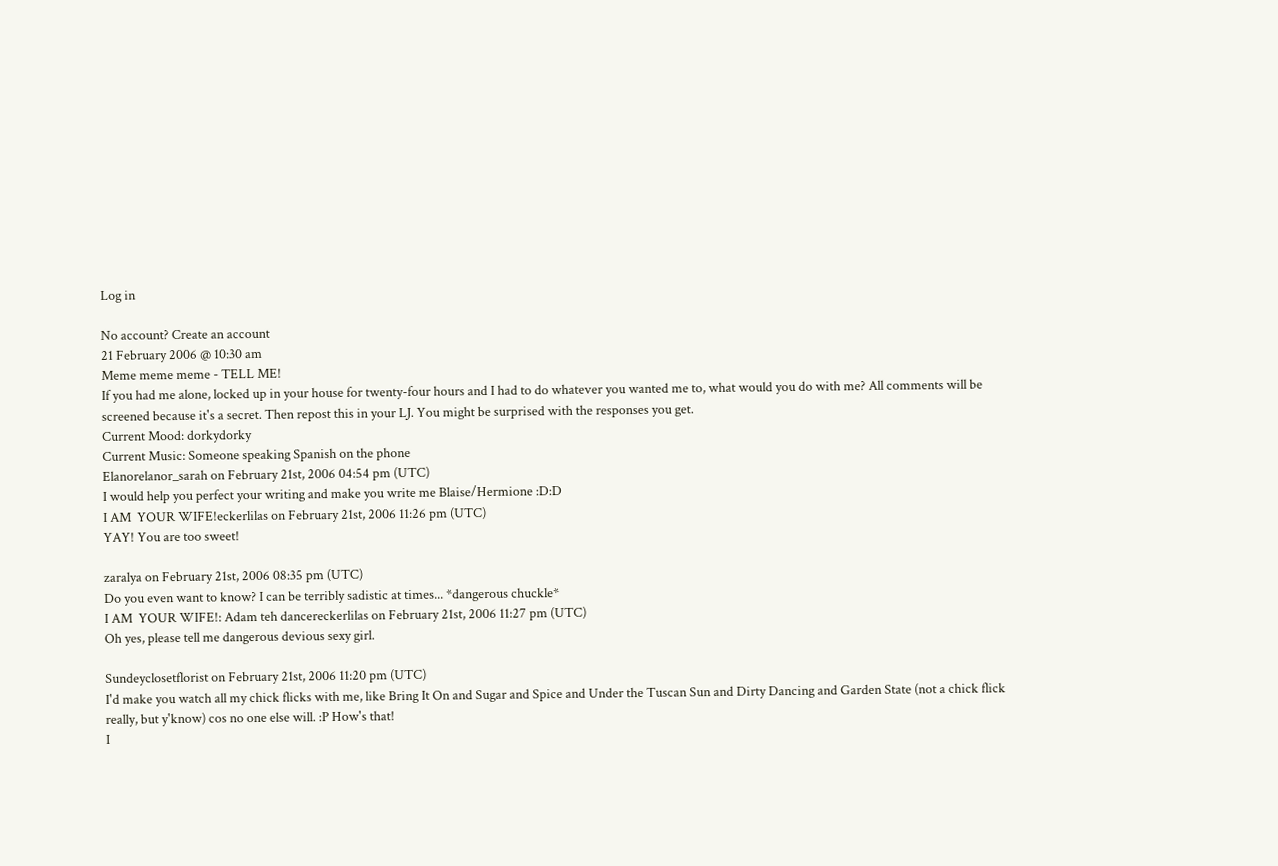Log in

No account? Create an account
21 February 2006 @ 10:30 am
Meme meme meme - TELL ME!
If you had me alone, locked up in your house for twenty-four hours and I had to do whatever you wanted me to, what would you do with me? All comments will be screened because it's a secret. Then repost this in your LJ. You might be surprised with the responses you get.
Current Mood: dorkydorky
Current Music: Someone speaking Spanish on the phone
Elanorelanor_sarah on February 21st, 2006 04:54 pm (UTC)
I would help you perfect your writing and make you write me Blaise/Hermione :D:D
I AM  YOUR WIFE!eckerlilas on February 21st, 2006 11:26 pm (UTC)
YAY! You are too sweet!

zaralya on February 21st, 2006 08:35 pm (UTC)
Do you even want to know? I can be terribly sadistic at times... *dangerous chuckle*
I AM  YOUR WIFE!: Adam teh dancereckerlilas on February 21st, 2006 11:27 pm (UTC)
Oh yes, please tell me dangerous devious sexy girl.

Sundeyclosetflorist on February 21st, 2006 11:20 pm (UTC)
I'd make you watch all my chick flicks with me, like Bring It On and Sugar and Spice and Under the Tuscan Sun and Dirty Dancing and Garden State (not a chick flick really, but y'know) cos no one else will. :P How's that!
I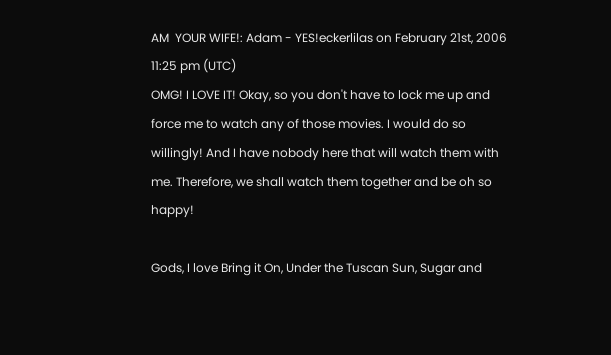AM  YOUR WIFE!: Adam - YES!eckerlilas on February 21st, 2006 11:25 pm (UTC)
OMG! I LOVE IT! Okay, so you don't have to lock me up and force me to watch any of those movies. I would do so willingly! And I have nobody here that will watch them with me. Therefore, we shall watch them together and be oh so happy!

Gods, I love Bring it On, Under the Tuscan Sun, Sugar and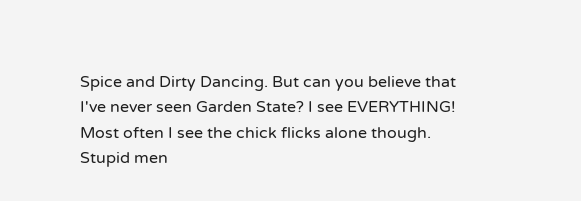Spice and Dirty Dancing. But can you believe that I've never seen Garden State? I see EVERYTHING! Most often I see the chick flicks alone though. Stupid men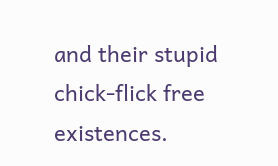and their stupid chick-flick free existences.